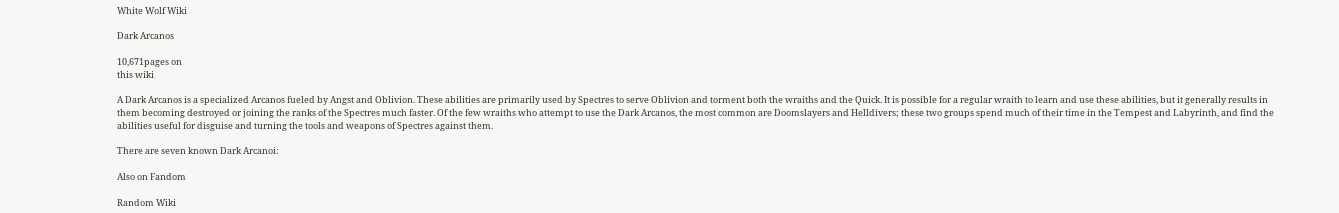White Wolf Wiki

Dark Arcanos

10,671pages on
this wiki

A Dark Arcanos is a specialized Arcanos fueled by Angst and Oblivion. These abilities are primarily used by Spectres to serve Oblivion and torment both the wraiths and the Quick. It is possible for a regular wraith to learn and use these abilities, but it generally results in them becoming destroyed or joining the ranks of the Spectres much faster. Of the few wraiths who attempt to use the Dark Arcanos, the most common are Doomslayers and Helldivers; these two groups spend much of their time in the Tempest and Labyrinth, and find the abilities useful for disguise and turning the tools and weapons of Spectres against them.

There are seven known Dark Arcanoi:

Also on Fandom

Random Wiki